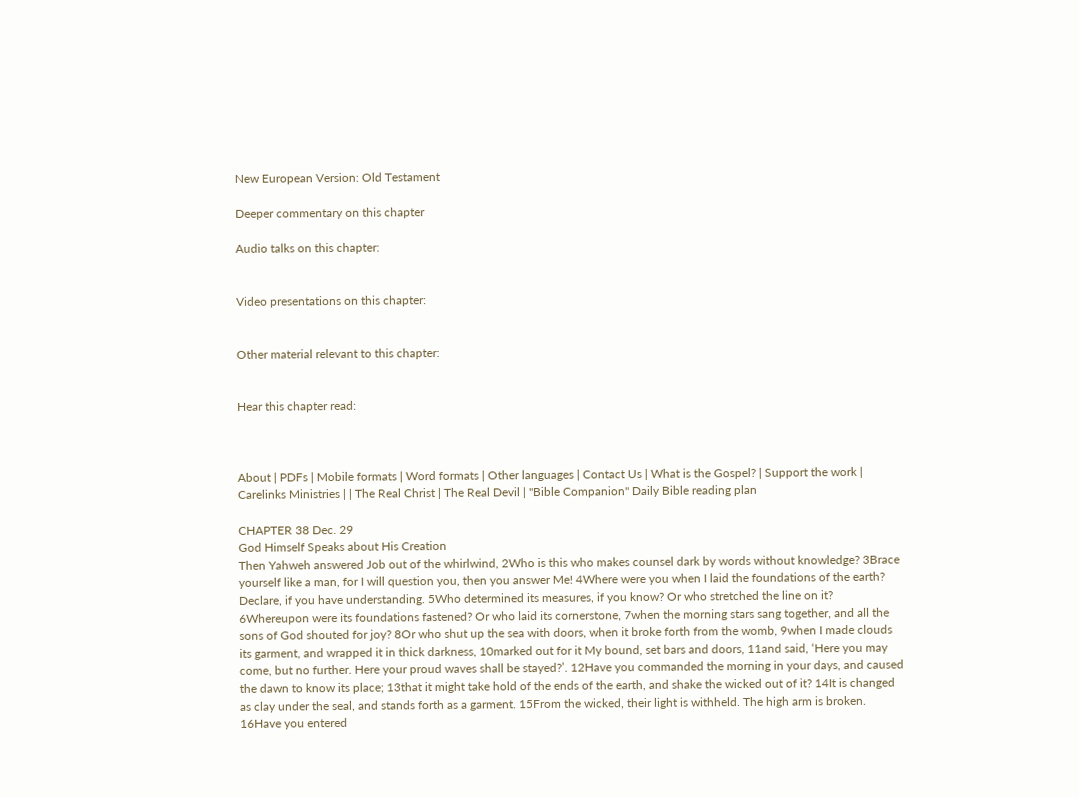New European Version: Old Testament

Deeper commentary on this chapter

Audio talks on this chapter:


Video presentations on this chapter:


Other material relevant to this chapter:


Hear this chapter read:



About | PDFs | Mobile formats | Word formats | Other languages | Contact Us | What is the Gospel? | Support the work | Carelinks Ministries | | The Real Christ | The Real Devil | "Bible Companion" Daily Bible reading plan

CHAPTER 38 Dec. 29
God Himself Speaks about His Creation
Then Yahweh answered Job out of the whirlwind, 2Who is this who makes counsel dark by words without knowledge? 3Brace yourself like a man, for I will question you, then you answer Me! 4Where were you when I laid the foundations of the earth? Declare, if you have understanding. 5Who determined its measures, if you know? Or who stretched the line on it? 6Whereupon were its foundations fastened? Or who laid its cornerstone, 7when the morning stars sang together, and all the sons of God shouted for joy? 8Or who shut up the sea with doors, when it broke forth from the womb, 9when I made clouds its garment, and wrapped it in thick darkness, 10marked out for it My bound, set bars and doors, 11and said, ‘Here you may come, but no further. Here your proud waves shall be stayed?’. 12Have you commanded the morning in your days, and caused the dawn to know its place; 13that it might take hold of the ends of the earth, and shake the wicked out of it? 14It is changed as clay under the seal, and stands forth as a garment. 15From the wicked, their light is withheld. The high arm is broken. 16Have you entered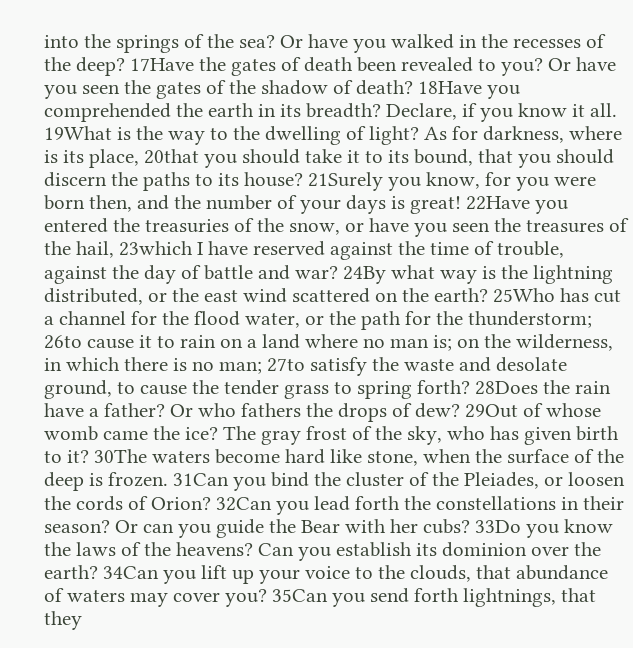into the springs of the sea? Or have you walked in the recesses of the deep? 17Have the gates of death been revealed to you? Or have you seen the gates of the shadow of death? 18Have you comprehended the earth in its breadth? Declare, if you know it all. 19What is the way to the dwelling of light? As for darkness, where is its place, 20that you should take it to its bound, that you should discern the paths to its house? 21Surely you know, for you were born then, and the number of your days is great! 22Have you entered the treasuries of the snow, or have you seen the treasures of the hail, 23which I have reserved against the time of trouble, against the day of battle and war? 24By what way is the lightning distributed, or the east wind scattered on the earth? 25Who has cut a channel for the flood water, or the path for the thunderstorm; 26to cause it to rain on a land where no man is; on the wilderness, in which there is no man; 27to satisfy the waste and desolate ground, to cause the tender grass to spring forth? 28Does the rain have a father? Or who fathers the drops of dew? 29Out of whose womb came the ice? The gray frost of the sky, who has given birth to it? 30The waters become hard like stone, when the surface of the deep is frozen. 31Can you bind the cluster of the Pleiades, or loosen the cords of Orion? 32Can you lead forth the constellations in their season? Or can you guide the Bear with her cubs? 33Do you know the laws of the heavens? Can you establish its dominion over the earth? 34Can you lift up your voice to the clouds, that abundance of waters may cover you? 35Can you send forth lightnings, that they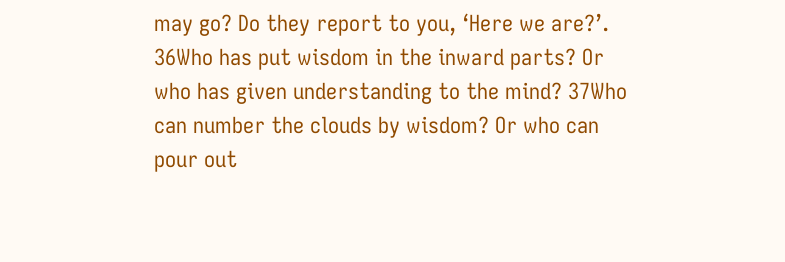may go? Do they report to you, ‘Here we are?’. 36Who has put wisdom in the inward parts? Or who has given understanding to the mind? 37Who can number the clouds by wisdom? Or who can pour out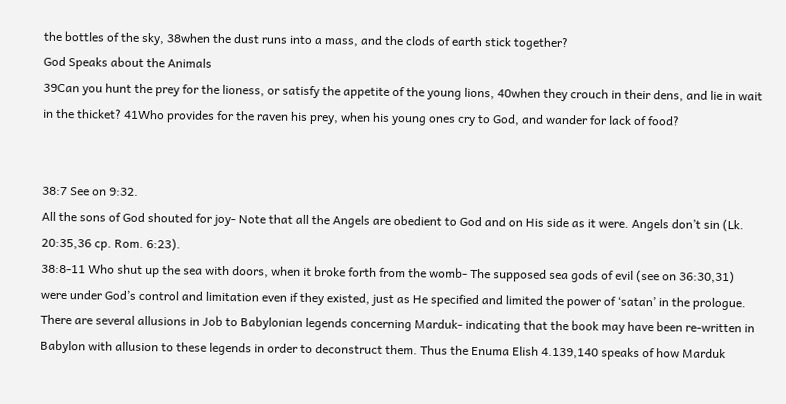the bottles of the sky, 38when the dust runs into a mass, and the clods of earth stick together?
God Speaks about the Animals
39Can you hunt the prey for the lioness, or satisfy the appetite of the young lions, 40when they crouch in their dens, and lie in wait in the thicket? 41Who provides for the raven his prey, when his young ones cry to God, and wander for lack of food?


38:7 See on 9:32.
All the sons of God shouted for joy- Note that all the Angels are obedient to God and on His side as it were. Angels don’t sin (Lk. 20:35,36 cp. Rom. 6:23).
38:8-11 Who shut up the sea with doors, when it broke forth from the womb- The supposed sea gods of evil (see on 36:30,31) were under God’s control and limitation even if they existed, just as He specified and limited the power of ‘satan’ in the prologue. There are several allusions in Job to Babylonian legends concerning Marduk- indicating that the book may have been re-written in Babylon with allusion to these legends in order to deconstruct them. Thus the Enuma Elish 4.139,140 speaks of how Marduk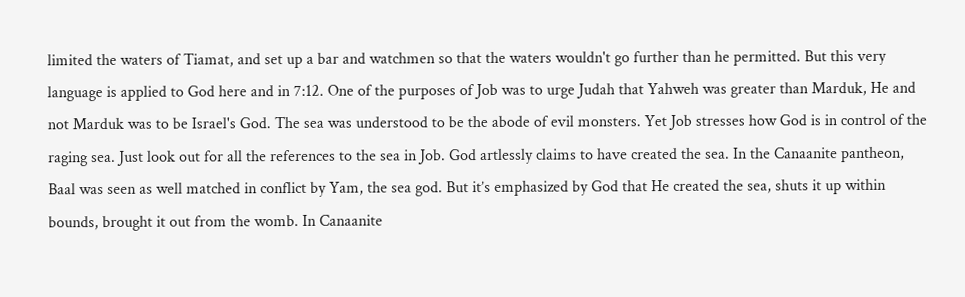limited the waters of Tiamat, and set up a bar and watchmen so that the waters wouldn't go further than he permitted. But this very language is applied to God here and in 7:12. One of the purposes of Job was to urge Judah that Yahweh was greater than Marduk, He and not Marduk was to be Israel's God. The sea was understood to be the abode of evil monsters. Yet Job stresses how God is in control of the raging sea. Just look out for all the references to the sea in Job. God artlessly claims to have created the sea. In the Canaanite pantheon, Baal was seen as well matched in conflict by Yam, the sea god. But it’s emphasized by God that He created the sea, shuts it up within bounds, brought it out from the womb. In Canaanite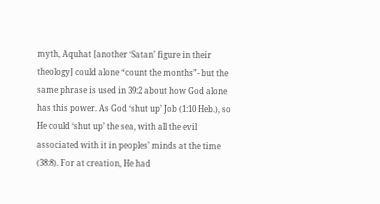myth, Aquhat [another ‘Satan’ figure in their theology] could alone “count the months”- but the same phrase is used in 39:2 about how God alone has this power. As God ‘shut up’ Job (1:10 Heb.), so He could ‘shut up’ the sea, with all the evil associated with it in peoples’ minds at the time (38:8). For at creation, He had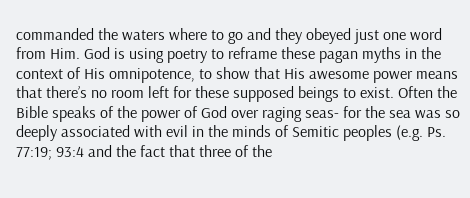commanded the waters where to go and they obeyed just one word from Him. God is using poetry to reframe these pagan myths in the context of His omnipotence, to show that His awesome power means that there’s no room left for these supposed beings to exist. Often the Bible speaks of the power of God over raging seas- for the sea was so deeply associated with evil in the minds of Semitic peoples (e.g. Ps. 77:19; 93:4 and the fact that three of the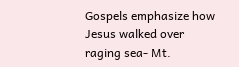Gospels emphasize how Jesus walked over raging sea- Mt.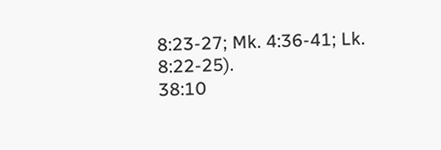8:23-27; Mk. 4:36-41; Lk. 8:22-25).
38:10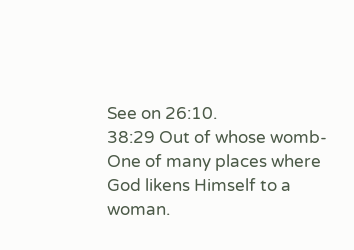See on 26:10.
38:29 Out of whose womb- One of many places where God likens Himself to a woman.